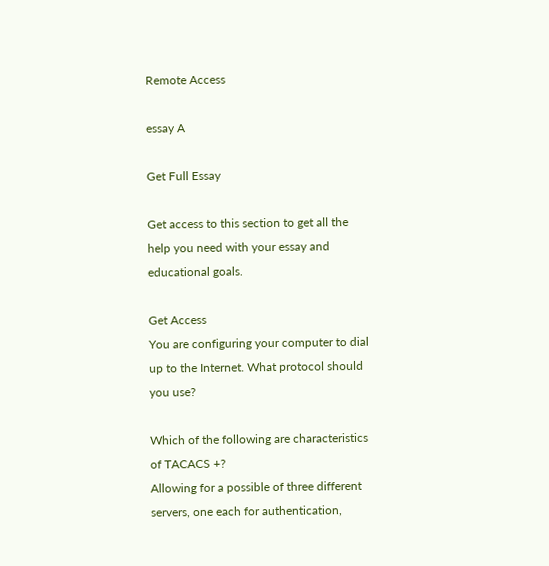Remote Access

essay A

Get Full Essay

Get access to this section to get all the help you need with your essay and educational goals.

Get Access
You are configuring your computer to dial up to the Internet. What protocol should you use?

Which of the following are characteristics of TACACS +?
Allowing for a possible of three different servers, one each for authentication,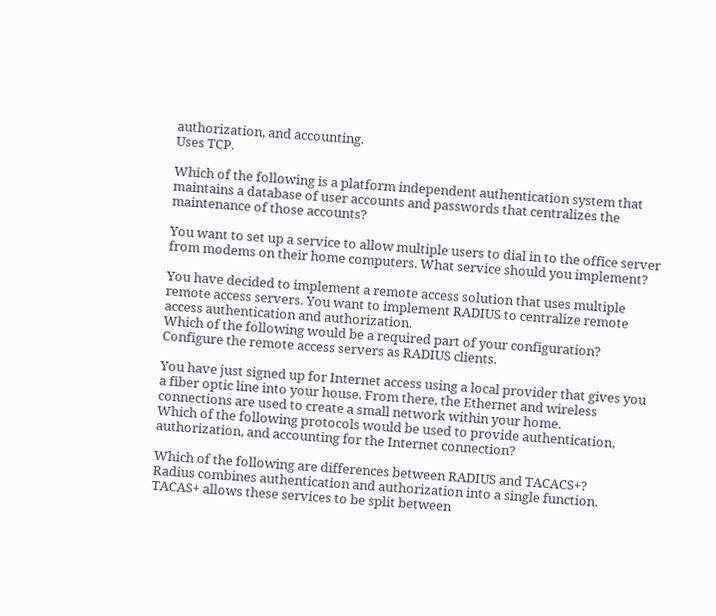authorization, and accounting.
Uses TCP.

Which of the following is a platform independent authentication system that maintains a database of user accounts and passwords that centralizes the maintenance of those accounts?

You want to set up a service to allow multiple users to dial in to the office server from modems on their home computers. What service should you implement?

You have decided to implement a remote access solution that uses multiple remote access servers. You want to implement RADIUS to centralize remote access authentication and authorization.
Which of the following would be a required part of your configuration?
Configure the remote access servers as RADIUS clients.

You have just signed up for Internet access using a local provider that gives you a fiber optic line into your house. From there, the Ethernet and wireless connections are used to create a small network within your home.
Which of the following protocols would be used to provide authentication, authorization, and accounting for the Internet connection?

Which of the following are differences between RADIUS and TACACS+?
Radius combines authentication and authorization into a single function. TACAS+ allows these services to be split between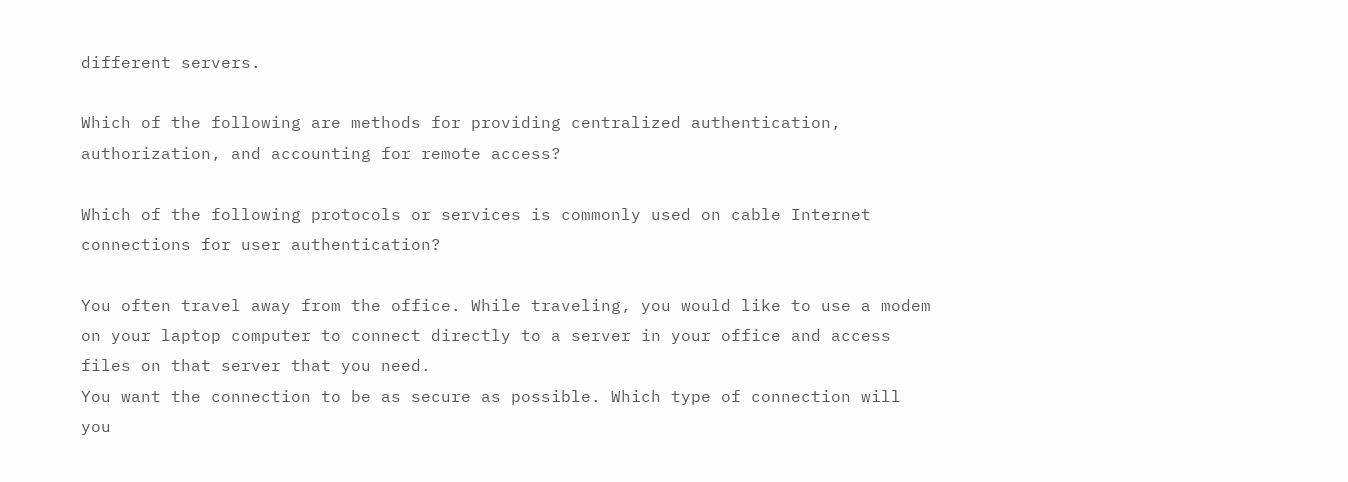different servers.

Which of the following are methods for providing centralized authentication, authorization, and accounting for remote access?

Which of the following protocols or services is commonly used on cable Internet connections for user authentication?

You often travel away from the office. While traveling, you would like to use a modem on your laptop computer to connect directly to a server in your office and access files on that server that you need.
You want the connection to be as secure as possible. Which type of connection will you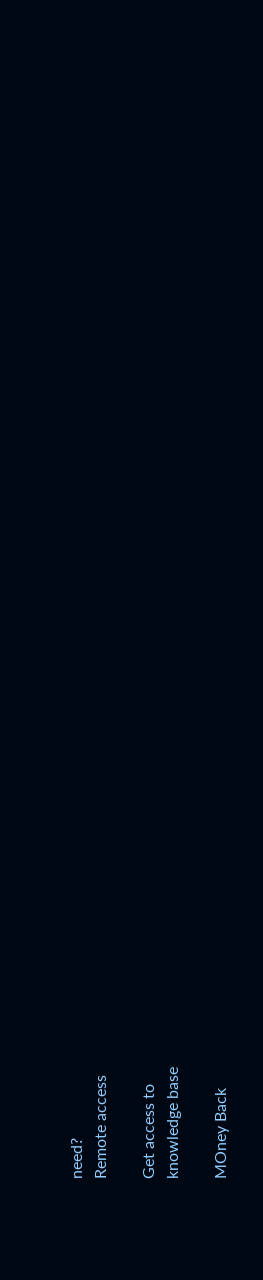need?
Remote access

Get access to
knowledge base

MOney Back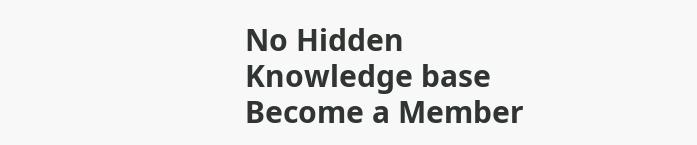No Hidden
Knowledge base
Become a Member